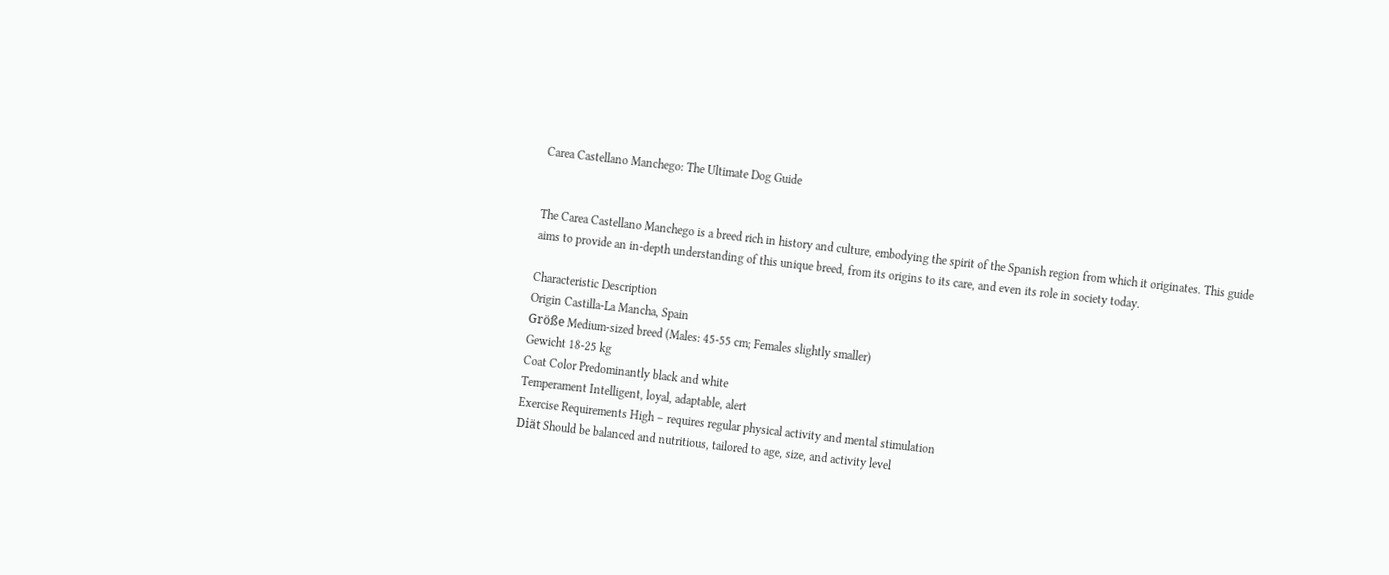Carea Castellano Manchego: The Ultimate Dog Guide


The Carea Castellano Manchego is a breed rich in history and culture, embodying the spirit of the Spanish region from which it originates. This guide aims to provide an in-depth understanding of this unique breed, from its origins to its care, and even its role in society today.

Characteristic Description
Origin Castilla-La Mancha, Spain
Größe Medium-sized breed (Males: 45-55 cm; Females slightly smaller)
Gewicht 18-25 kg
Coat Color Predominantly black and white
Temperament Intelligent, loyal, adaptable, alert
Exercise Requirements High – requires regular physical activity and mental stimulation
Diät Should be balanced and nutritious, tailored to age, size, and activity level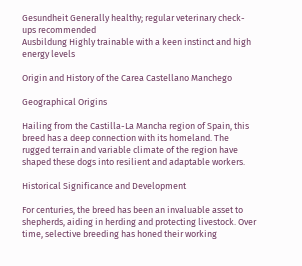Gesundheit Generally healthy; regular veterinary check-ups recommended
Ausbildung Highly trainable with a keen instinct and high energy levels

Origin and History of the Carea Castellano Manchego

Geographical Origins

Hailing from the Castilla-La Mancha region of Spain, this breed has a deep connection with its homeland. The rugged terrain and variable climate of the region have shaped these dogs into resilient and adaptable workers.

Historical Significance and Development

For centuries, the breed has been an invaluable asset to shepherds, aiding in herding and protecting livestock. Over time, selective breeding has honed their working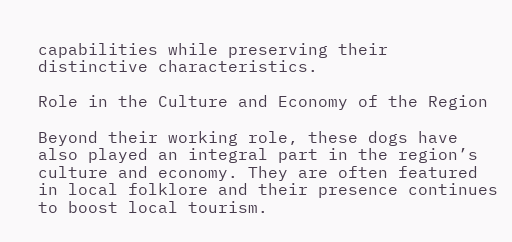capabilities while preserving their distinctive characteristics.

Role in the Culture and Economy of the Region

Beyond their working role, these dogs have also played an integral part in the region’s culture and economy. They are often featured in local folklore and their presence continues to boost local tourism.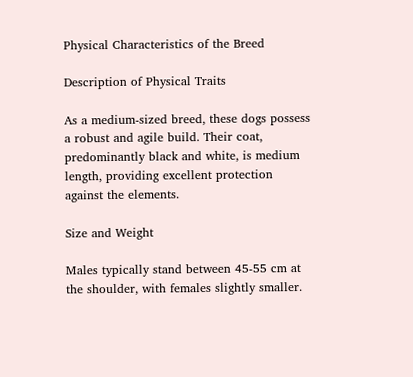Physical Characteristics of the Breed

Description of Physical Traits

As a medium-sized breed, these dogs possess a robust and agile build. Their coat, predominantly black and white, is medium length, providing excellent protection against the elements.

Size and Weight

Males typically stand between 45-55 cm at the shoulder, with females slightly smaller.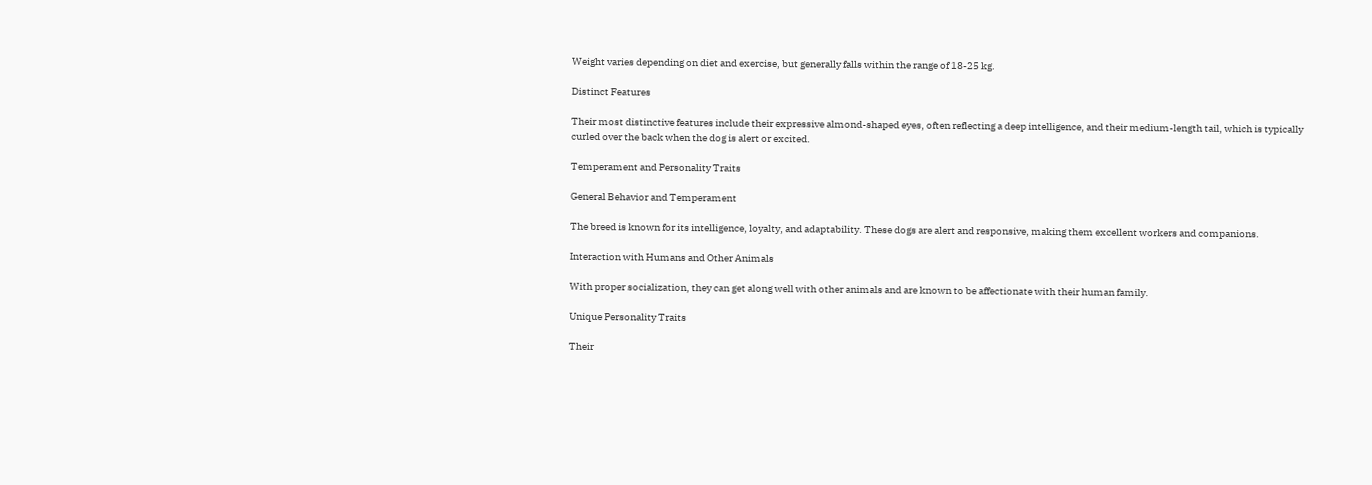Weight varies depending on diet and exercise, but generally falls within the range of 18-25 kg.

Distinct Features

Their most distinctive features include their expressive almond-shaped eyes, often reflecting a deep intelligence, and their medium-length tail, which is typically curled over the back when the dog is alert or excited.

Temperament and Personality Traits

General Behavior and Temperament

The breed is known for its intelligence, loyalty, and adaptability. These dogs are alert and responsive, making them excellent workers and companions.

Interaction with Humans and Other Animals

With proper socialization, they can get along well with other animals and are known to be affectionate with their human family.

Unique Personality Traits

Their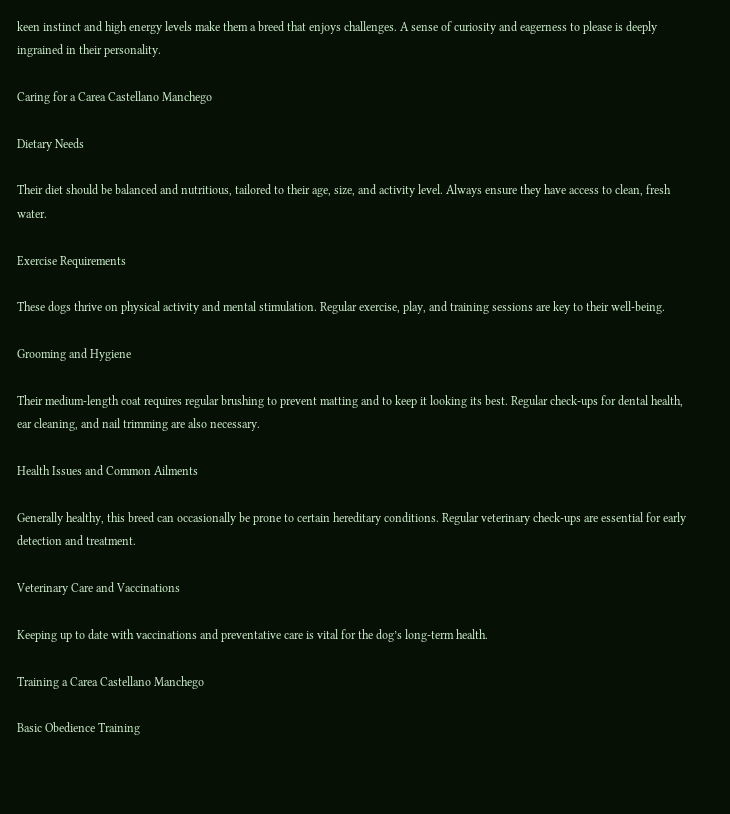keen instinct and high energy levels make them a breed that enjoys challenges. A sense of curiosity and eagerness to please is deeply ingrained in their personality.

Caring for a Carea Castellano Manchego

Dietary Needs

Their diet should be balanced and nutritious, tailored to their age, size, and activity level. Always ensure they have access to clean, fresh water.

Exercise Requirements

These dogs thrive on physical activity and mental stimulation. Regular exercise, play, and training sessions are key to their well-being.

Grooming and Hygiene

Their medium-length coat requires regular brushing to prevent matting and to keep it looking its best. Regular check-ups for dental health, ear cleaning, and nail trimming are also necessary.

Health Issues and Common Ailments

Generally healthy, this breed can occasionally be prone to certain hereditary conditions. Regular veterinary check-ups are essential for early detection and treatment.

Veterinary Care and Vaccinations

Keeping up to date with vaccinations and preventative care is vital for the dog’s long-term health.

Training a Carea Castellano Manchego

Basic Obedience Training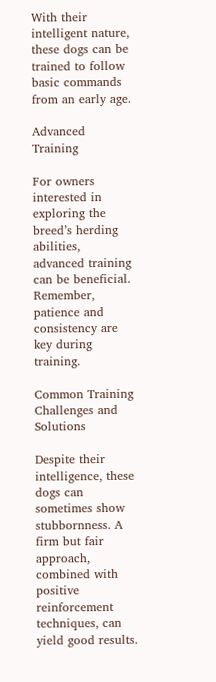With their intelligent nature, these dogs can be trained to follow basic commands from an early age.

Advanced Training

For owners interested in exploring the breed’s herding abilities, advanced training can be beneficial. Remember, patience and consistency are key during training.

Common Training Challenges and Solutions

Despite their intelligence, these dogs can sometimes show stubbornness. A firm but fair approach, combined with positive reinforcement techniques, can yield good results.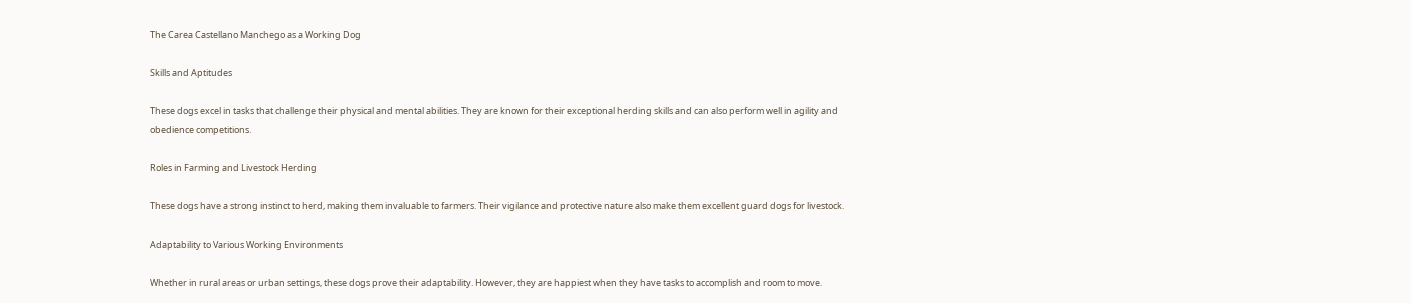The Carea Castellano Manchego as a Working Dog

Skills and Aptitudes

These dogs excel in tasks that challenge their physical and mental abilities. They are known for their exceptional herding skills and can also perform well in agility and obedience competitions.

Roles in Farming and Livestock Herding

These dogs have a strong instinct to herd, making them invaluable to farmers. Their vigilance and protective nature also make them excellent guard dogs for livestock.

Adaptability to Various Working Environments

Whether in rural areas or urban settings, these dogs prove their adaptability. However, they are happiest when they have tasks to accomplish and room to move.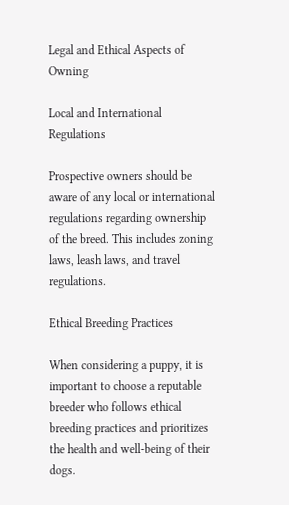Legal and Ethical Aspects of Owning

Local and International Regulations

Prospective owners should be aware of any local or international regulations regarding ownership of the breed. This includes zoning laws, leash laws, and travel regulations.

Ethical Breeding Practices

When considering a puppy, it is important to choose a reputable breeder who follows ethical breeding practices and prioritizes the health and well-being of their dogs.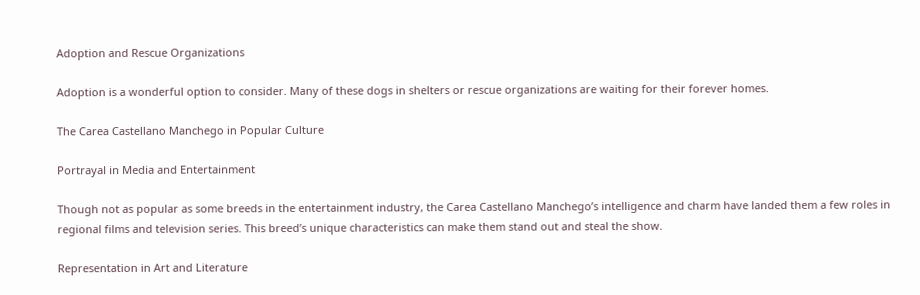Adoption and Rescue Organizations

Adoption is a wonderful option to consider. Many of these dogs in shelters or rescue organizations are waiting for their forever homes.

The Carea Castellano Manchego in Popular Culture

Portrayal in Media and Entertainment

Though not as popular as some breeds in the entertainment industry, the Carea Castellano Manchego’s intelligence and charm have landed them a few roles in regional films and television series. This breed’s unique characteristics can make them stand out and steal the show.

Representation in Art and Literature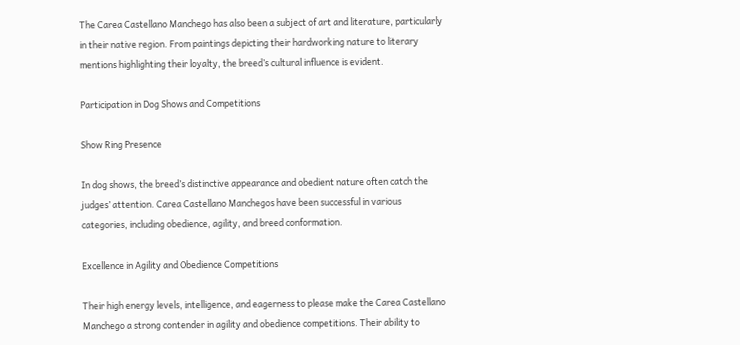The Carea Castellano Manchego has also been a subject of art and literature, particularly in their native region. From paintings depicting their hardworking nature to literary mentions highlighting their loyalty, the breed’s cultural influence is evident.

Participation in Dog Shows and Competitions

Show Ring Presence

In dog shows, the breed’s distinctive appearance and obedient nature often catch the judges’ attention. Carea Castellano Manchegos have been successful in various categories, including obedience, agility, and breed conformation.

Excellence in Agility and Obedience Competitions

Their high energy levels, intelligence, and eagerness to please make the Carea Castellano Manchego a strong contender in agility and obedience competitions. Their ability to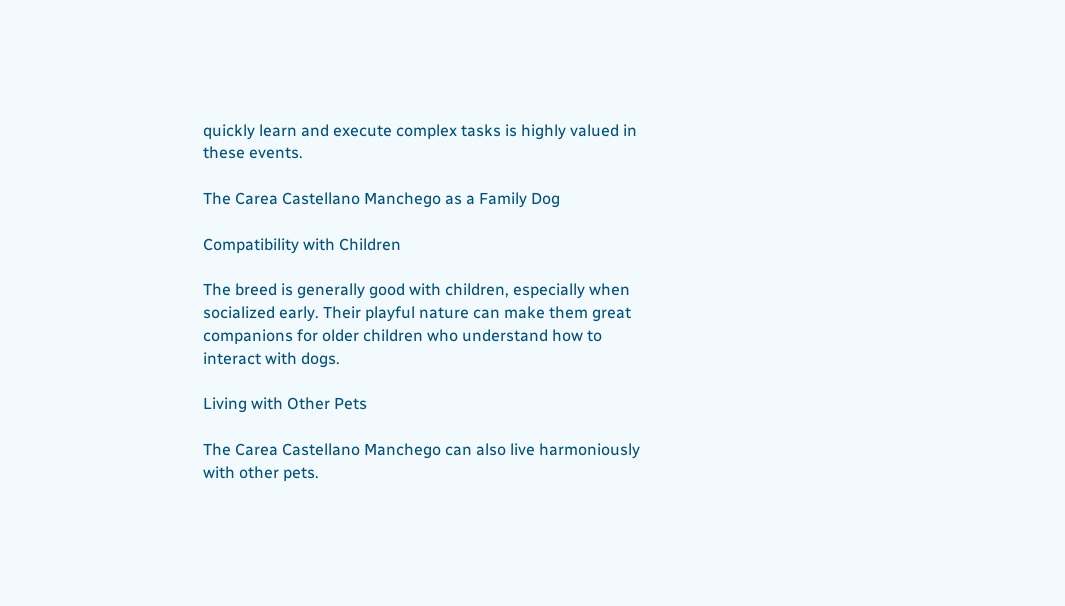quickly learn and execute complex tasks is highly valued in these events.

The Carea Castellano Manchego as a Family Dog

Compatibility with Children

The breed is generally good with children, especially when socialized early. Their playful nature can make them great companions for older children who understand how to interact with dogs.

Living with Other Pets

The Carea Castellano Manchego can also live harmoniously with other pets.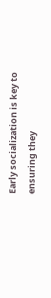Early socialization is key to ensuring they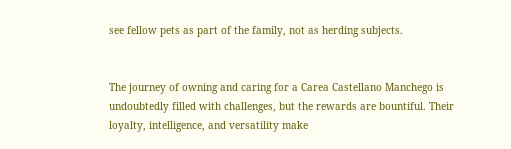see fellow pets as part of the family, not as herding subjects.


The journey of owning and caring for a Carea Castellano Manchego is undoubtedly filled with challenges, but the rewards are bountiful. Their loyalty, intelligence, and versatility make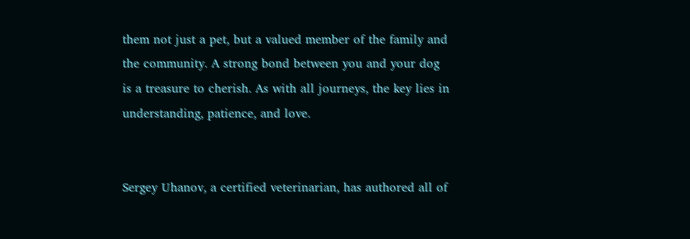them not just a pet, but a valued member of the family and the community. A strong bond between you and your dog is a treasure to cherish. As with all journeys, the key lies in understanding, patience, and love.


Sergey Uhanov, a certified veterinarian, has authored all of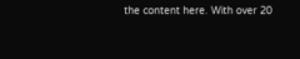the content here. With over 20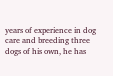years of experience in dog care and breeding three dogs of his own, he has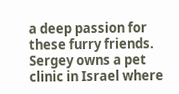a deep passion for these furry friends. Sergey owns a pet clinic in Israel where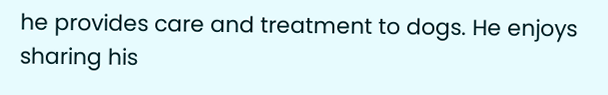he provides care and treatment to dogs. He enjoys sharing his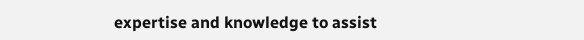expertise and knowledge to assist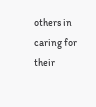others in caring for their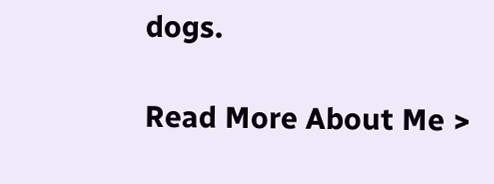dogs.

Read More About Me >